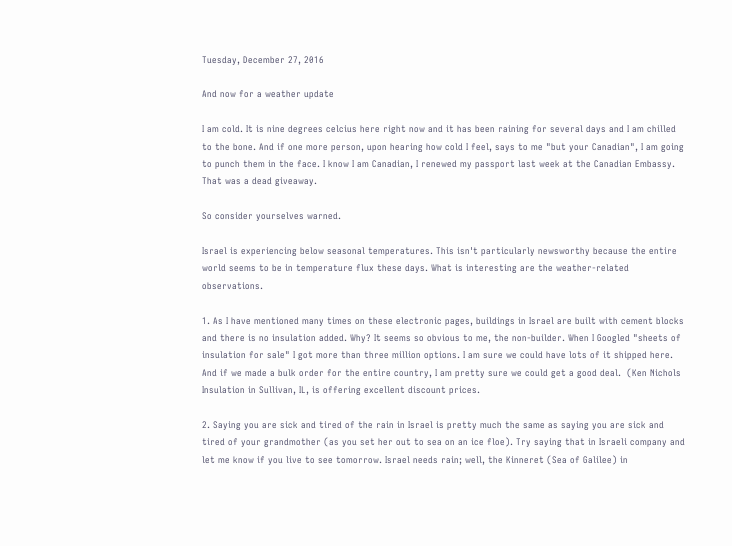Tuesday, December 27, 2016

And now for a weather update

I am cold. It is nine degrees celcius here right now and it has been raining for several days and I am chilled to the bone. And if one more person, upon hearing how cold I feel, says to me "but your Canadian", I am going to punch them in the face. I know I am Canadian, I renewed my passport last week at the Canadian Embassy. That was a dead giveaway.

So consider yourselves warned.

Israel is experiencing below seasonal temperatures. This isn't particularly newsworthy because the entire world seems to be in temperature flux these days. What is interesting are the weather-related observations.

1. As I have mentioned many times on these electronic pages, buildings in Israel are built with cement blocks and there is no insulation added. Why? It seems so obvious to me, the non-builder. When I Googled "sheets of insulation for sale" I got more than three million options. I am sure we could have lots of it shipped here. And if we made a bulk order for the entire country, I am pretty sure we could get a good deal.  (Ken Nichols Insulation in Sullivan, IL, is offering excellent discount prices.

2. Saying you are sick and tired of the rain in Israel is pretty much the same as saying you are sick and tired of your grandmother (as you set her out to sea on an ice floe). Try saying that in Israeli company and let me know if you live to see tomorrow. Israel needs rain; well, the Kinneret (Sea of Galilee) in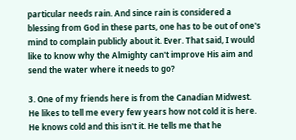particular needs rain. And since rain is considered a blessing from God in these parts, one has to be out of one's mind to complain publicly about it. Ever. That said, I would like to know why the Almighty can't improve His aim and send the water where it needs to go?

3. One of my friends here is from the Canadian Midwest. He likes to tell me every few years how not cold it is here. He knows cold and this isn't it. He tells me that he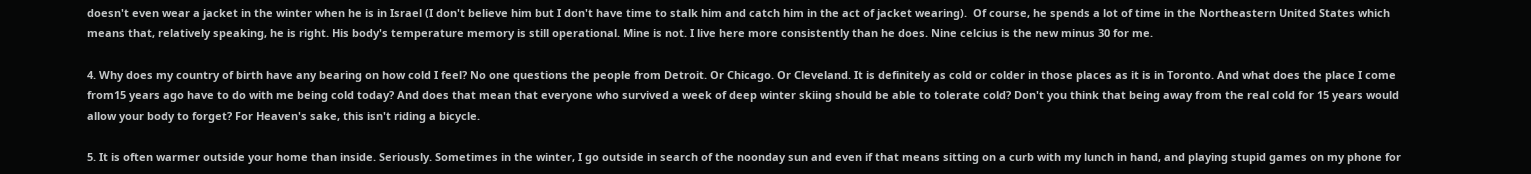doesn't even wear a jacket in the winter when he is in Israel (I don't believe him but I don't have time to stalk him and catch him in the act of jacket wearing).  Of course, he spends a lot of time in the Northeastern United States which means that, relatively speaking, he is right. His body's temperature memory is still operational. Mine is not. I live here more consistently than he does. Nine celcius is the new minus 30 for me.

4. Why does my country of birth have any bearing on how cold I feel? No one questions the people from Detroit. Or Chicago. Or Cleveland. It is definitely as cold or colder in those places as it is in Toronto. And what does the place I come from15 years ago have to do with me being cold today? And does that mean that everyone who survived a week of deep winter skiing should be able to tolerate cold? Don't you think that being away from the real cold for 15 years would allow your body to forget? For Heaven's sake, this isn't riding a bicycle.

5. It is often warmer outside your home than inside. Seriously. Sometimes in the winter, I go outside in search of the noonday sun and even if that means sitting on a curb with my lunch in hand, and playing stupid games on my phone for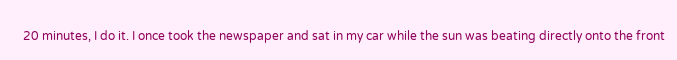20 minutes, I do it. I once took the newspaper and sat in my car while the sun was beating directly onto the front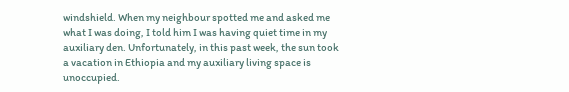windshield. When my neighbour spotted me and asked me what I was doing, I told him I was having quiet time in my auxiliary den. Unfortunately, in this past week, the sun took a vacation in Ethiopia and my auxiliary living space is unoccupied.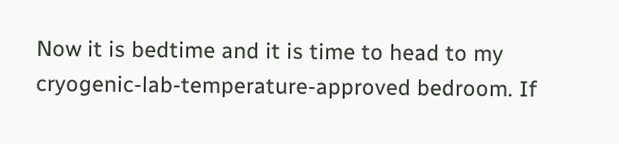Now it is bedtime and it is time to head to my cryogenic-lab-temperature-approved bedroom. If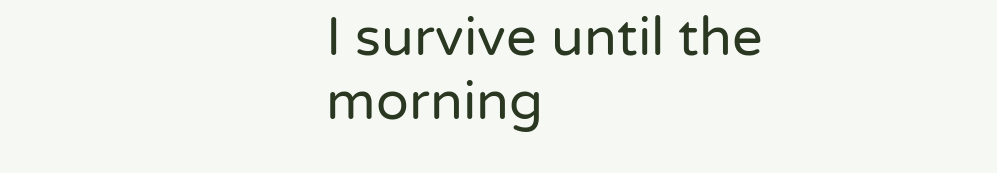I survive until the morning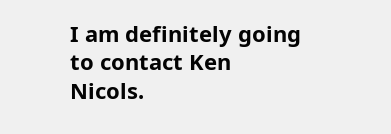I am definitely going to contact Ken Nicols.